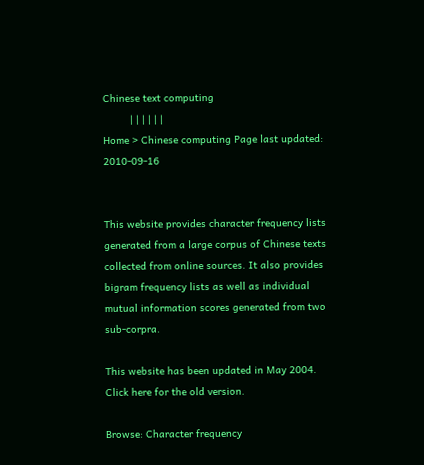Chinese text computing
         | | | | | |
Home > Chinese computing Page last updated: 2010-09-16


This website provides character frequency lists generated from a large corpus of Chinese texts collected from online sources. It also provides bigram frequency lists as well as individual mutual information scores generated from two sub-corpra.

This website has been updated in May 2004.
Click here for the old version.

Browse: Character frequency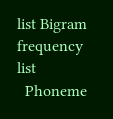list Bigram frequency list
  Phoneme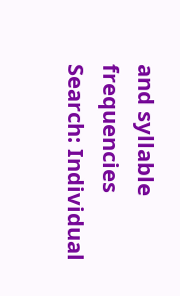and syllable frequencies
Search: Individual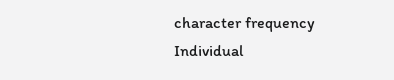character frequency Individual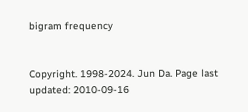bigram frequency


Copyright. 1998-2024. Jun Da. Page last updated: 2010-09-16